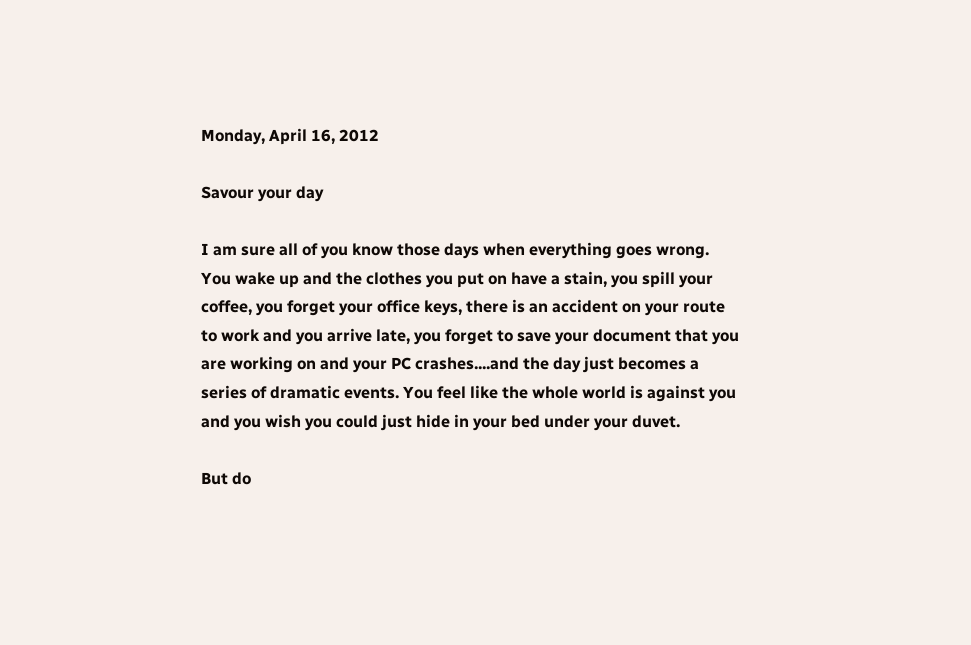Monday, April 16, 2012

Savour your day

I am sure all of you know those days when everything goes wrong. You wake up and the clothes you put on have a stain, you spill your coffee, you forget your office keys, there is an accident on your route to work and you arrive late, you forget to save your document that you are working on and your PC crashes....and the day just becomes a series of dramatic events. You feel like the whole world is against you and you wish you could just hide in your bed under your duvet.

But do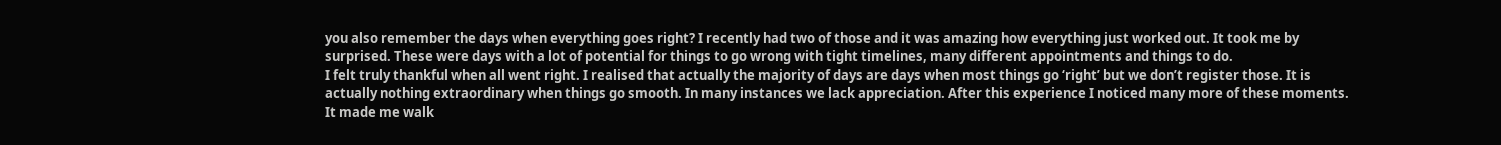you also remember the days when everything goes right? I recently had two of those and it was amazing how everything just worked out. It took me by surprised. These were days with a lot of potential for things to go wrong with tight timelines, many different appointments and things to do.
I felt truly thankful when all went right. I realised that actually the majority of days are days when most things go ‘right’ but we don’t register those. It is actually nothing extraordinary when things go smooth. In many instances we lack appreciation. After this experience I noticed many more of these moments. It made me walk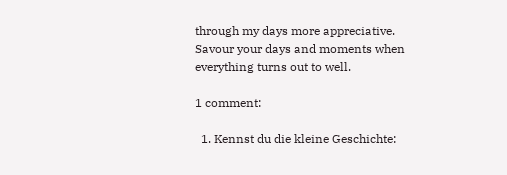through my days more appreciative. Savour your days and moments when everything turns out to well.

1 comment:

  1. Kennst du die kleine Geschichte: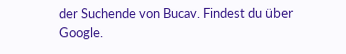der Suchende von Bucav. Findest du über Google.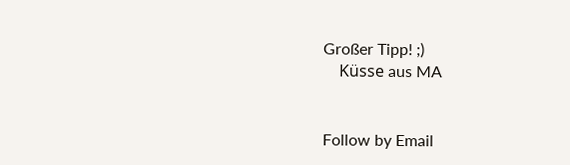Großer Tipp! ;)
    Küsse aus MA


Follow by Email